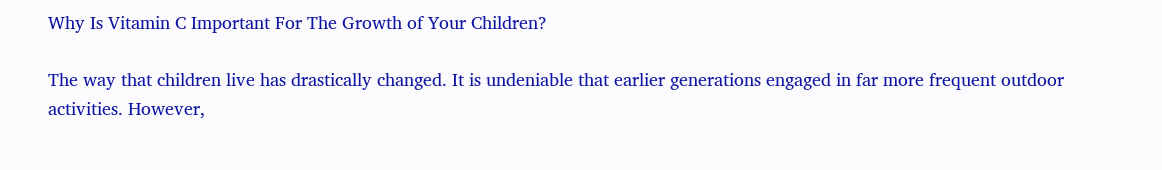Why Is Vitamin C Important For The Growth of Your Children?

The way that children live has drastically changed. It is undeniable that earlier generations engaged in far more frequent outdoor activities. However,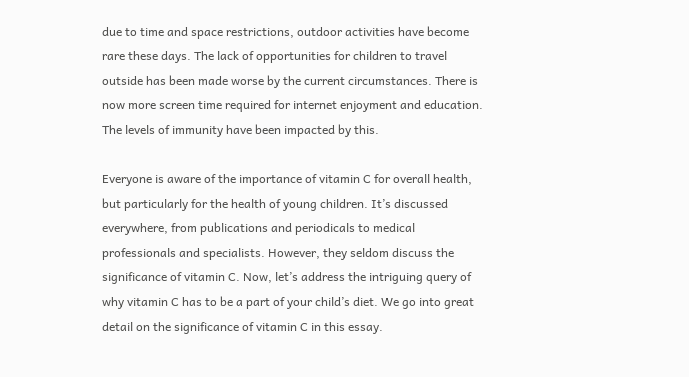due to time and space restrictions, outdoor activities have become rare these days. The lack of opportunities for children to travel outside has been made worse by the current circumstances. There is now more screen time required for internet enjoyment and education. The levels of immunity have been impacted by this.

Everyone is aware of the importance of vitamin C for overall health, but particularly for the health of young children. It’s discussed everywhere, from publications and periodicals to medical professionals and specialists. However, they seldom discuss the significance of vitamin C. Now, let’s address the intriguing query of why vitamin C has to be a part of your child’s diet. We go into great detail on the significance of vitamin C in this essay.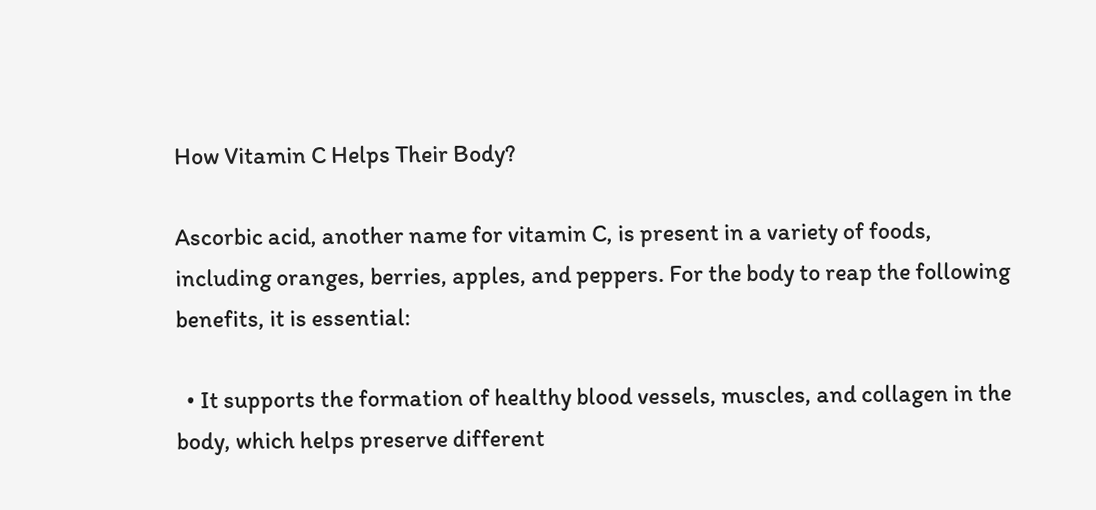How Vitamin C Helps Their Body?

Ascorbic acid, another name for vitamin C, is present in a variety of foods, including oranges, berries, apples, and peppers. For the body to reap the following benefits, it is essential:

  • It supports the formation of healthy blood vessels, muscles, and collagen in the body, which helps preserve different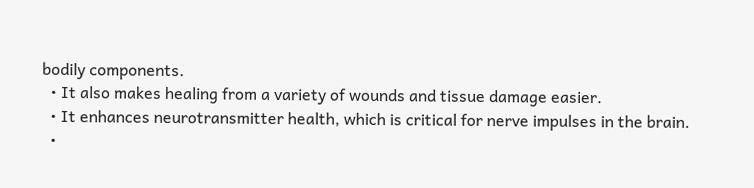bodily components.
  • It also makes healing from a variety of wounds and tissue damage easier.
  • It enhances neurotransmitter health, which is critical for nerve impulses in the brain.
  •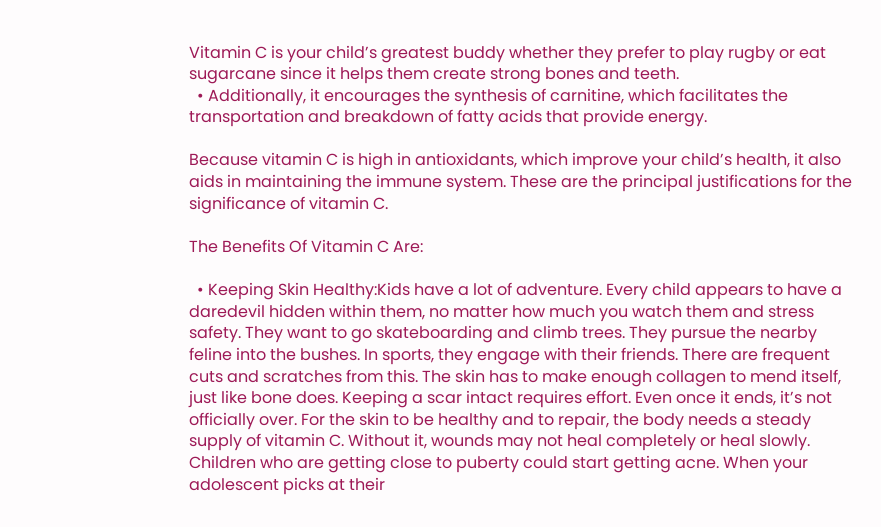Vitamin C is your child’s greatest buddy whether they prefer to play rugby or eat sugarcane since it helps them create strong bones and teeth.
  • Additionally, it encourages the synthesis of carnitine, which facilitates the transportation and breakdown of fatty acids that provide energy.

Because vitamin C is high in antioxidants, which improve your child’s health, it also aids in maintaining the immune system. These are the principal justifications for the significance of vitamin C.

The Benefits Of Vitamin C Are:

  • Keeping Skin Healthy:Kids have a lot of adventure. Every child appears to have a daredevil hidden within them, no matter how much you watch them and stress safety. They want to go skateboarding and climb trees. They pursue the nearby feline into the bushes. In sports, they engage with their friends. There are frequent cuts and scratches from this. The skin has to make enough collagen to mend itself, just like bone does. Keeping a scar intact requires effort. Even once it ends, it’s not officially over. For the skin to be healthy and to repair, the body needs a steady supply of vitamin C. Without it, wounds may not heal completely or heal slowly. Children who are getting close to puberty could start getting acne. When your adolescent picks at their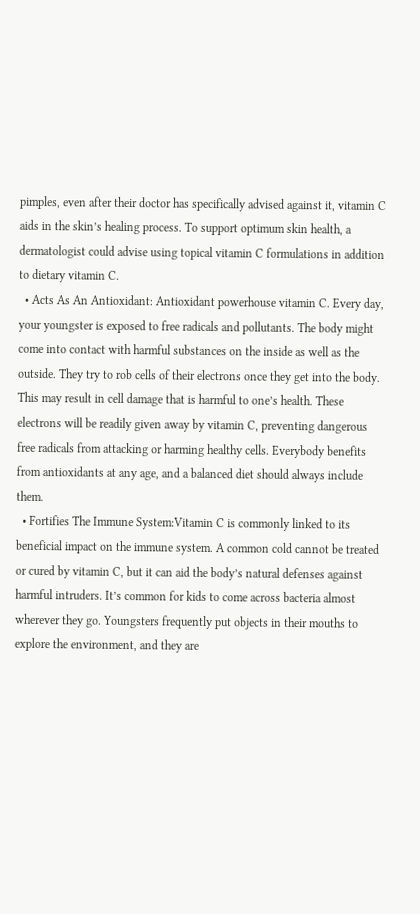pimples, even after their doctor has specifically advised against it, vitamin C aids in the skin’s healing process. To support optimum skin health, a dermatologist could advise using topical vitamin C formulations in addition to dietary vitamin C.
  • Acts As An Antioxidant: Antioxidant powerhouse vitamin C. Every day, your youngster is exposed to free radicals and pollutants. The body might come into contact with harmful substances on the inside as well as the outside. They try to rob cells of their electrons once they get into the body. This may result in cell damage that is harmful to one’s health. These electrons will be readily given away by vitamin C, preventing dangerous free radicals from attacking or harming healthy cells. Everybody benefits from antioxidants at any age, and a balanced diet should always include them.
  • Fortifies The Immune System:Vitamin C is commonly linked to its beneficial impact on the immune system. A common cold cannot be treated or cured by vitamin C, but it can aid the body’s natural defenses against harmful intruders. It’s common for kids to come across bacteria almost wherever they go. Youngsters frequently put objects in their mouths to explore the environment, and they are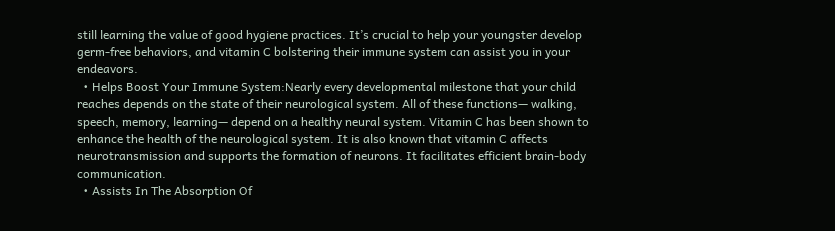still learning the value of good hygiene practices. It’s crucial to help your youngster develop germ-free behaviors, and vitamin C bolstering their immune system can assist you in your endeavors.
  • Helps Boost Your Immune System:Nearly every developmental milestone that your child reaches depends on the state of their neurological system. All of these functions— walking, speech, memory, learning— depend on a healthy neural system. Vitamin C has been shown to enhance the health of the neurological system. It is also known that vitamin C affects neurotransmission and supports the formation of neurons. It facilitates efficient brain-body communication.
  • Assists In The Absorption Of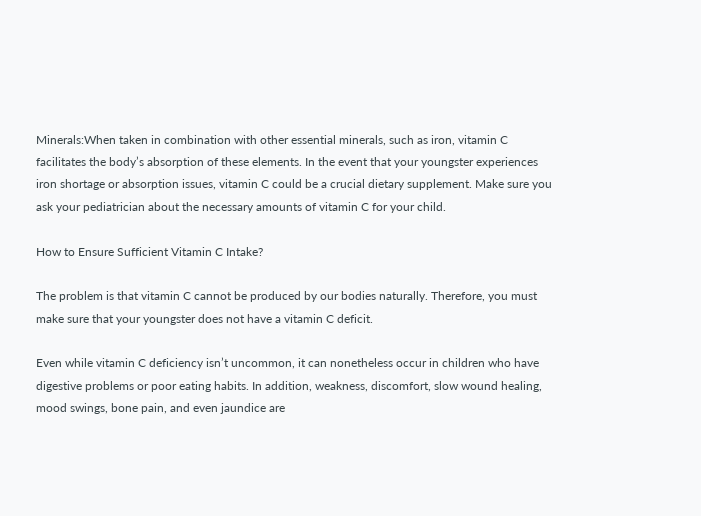Minerals:When taken in combination with other essential minerals, such as iron, vitamin C facilitates the body’s absorption of these elements. In the event that your youngster experiences iron shortage or absorption issues, vitamin C could be a crucial dietary supplement. Make sure you ask your pediatrician about the necessary amounts of vitamin C for your child.

How to Ensure Sufficient Vitamin C Intake?

The problem is that vitamin C cannot be produced by our bodies naturally. Therefore, you must make sure that your youngster does not have a vitamin C deficit.

Even while vitamin C deficiency isn’t uncommon, it can nonetheless occur in children who have digestive problems or poor eating habits. In addition, weakness, discomfort, slow wound healing, mood swings, bone pain, and even jaundice are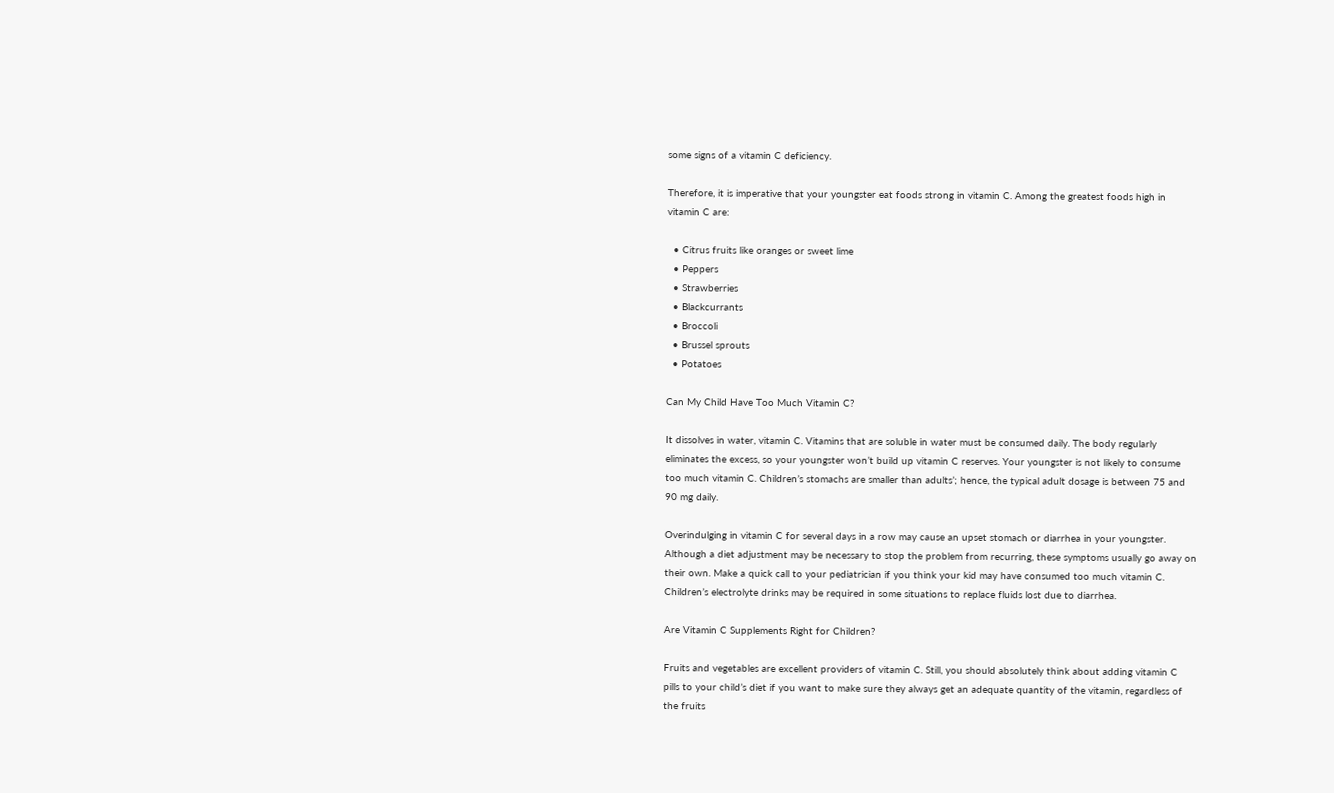some signs of a vitamin C deficiency.

Therefore, it is imperative that your youngster eat foods strong in vitamin C. Among the greatest foods high in vitamin C are:

  • Citrus fruits like oranges or sweet lime
  • Peppers
  • Strawberries
  • Blackcurrants
  • Broccoli
  • Brussel sprouts
  • Potatoes

Can My Child Have Too Much Vitamin C?

It dissolves in water, vitamin C. Vitamins that are soluble in water must be consumed daily. The body regularly eliminates the excess, so your youngster won’t build up vitamin C reserves. Your youngster is not likely to consume too much vitamin C. Children’s stomachs are smaller than adults’; hence, the typical adult dosage is between 75 and 90 mg daily.

Overindulging in vitamin C for several days in a row may cause an upset stomach or diarrhea in your youngster. Although a diet adjustment may be necessary to stop the problem from recurring, these symptoms usually go away on their own. Make a quick call to your pediatrician if you think your kid may have consumed too much vitamin C. Children’s electrolyte drinks may be required in some situations to replace fluids lost due to diarrhea.

Are Vitamin C Supplements Right for Children?

Fruits and vegetables are excellent providers of vitamin C. Still, you should absolutely think about adding vitamin C pills to your child’s diet if you want to make sure they always get an adequate quantity of the vitamin, regardless of the fruits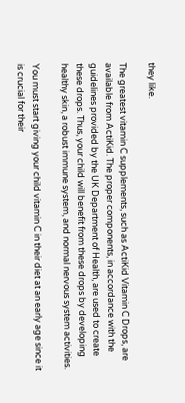they like.

The greatest vitamin C supplements, such as ActiKid Vitamin C Drops, are available from ActiKid. The proper components, in accordance with the guidelines provided by the UK Department of Health, are used to create these drops. Thus, your child will benefit from these drops by developing healthy skin, a robust immune system, and normal nervous system activities.

You must start giving your child vitamin C in their diet at an early age since it is crucial for their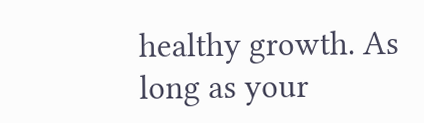healthy growth. As long as your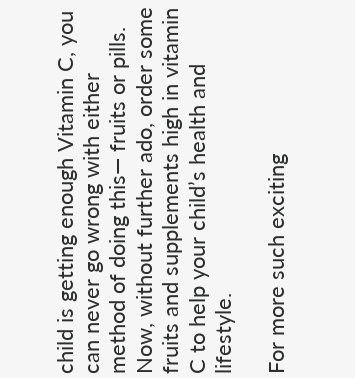child is getting enough Vitamin C, you can never go wrong with either method of doing this— fruits or pills.
Now, without further ado, order some fruits and supplements high in vitamin C to help your child’s health and lifestyle.

For more such exciting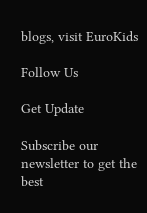blogs, visit EuroKids

Follow Us

Get Update

Subscribe our newsletter to get the best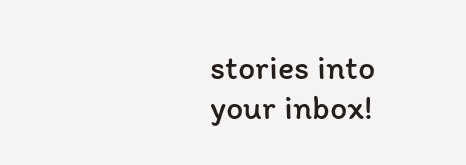stories into your inbox!